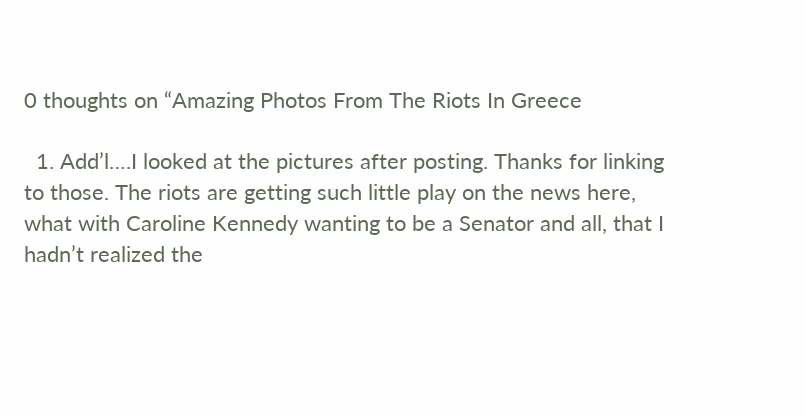0 thoughts on “Amazing Photos From The Riots In Greece

  1. Add’l….I looked at the pictures after posting. Thanks for linking to those. The riots are getting such little play on the news here, what with Caroline Kennedy wanting to be a Senator and all, that I hadn’t realized the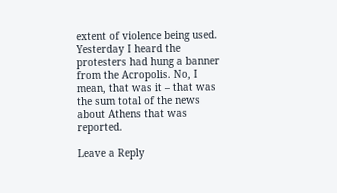extent of violence being used. Yesterday I heard the protesters had hung a banner from the Acropolis. No, I mean, that was it – that was the sum total of the news about Athens that was reported.

Leave a Reply